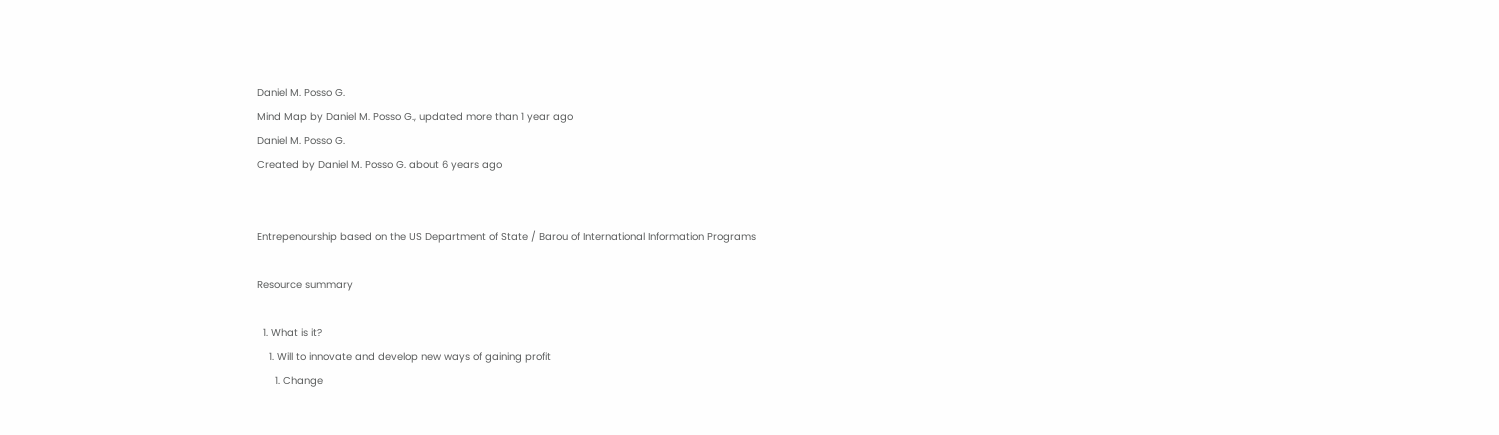Daniel M. Posso G.
Mind Map by Daniel M. Posso G., updated more than 1 year ago
Daniel M. Posso G.
Created by Daniel M. Posso G. about 6 years ago


Entrepenourship based on the US Department of State / Barou of International Information Programs

Resource summary

  1. What is it?
    1. Will to innovate and develop new ways of gaining profit
      1. Change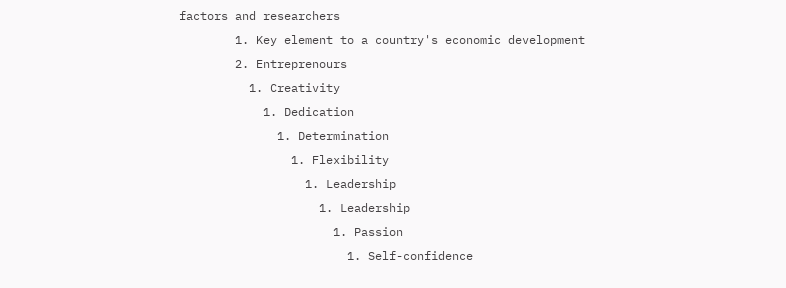factors and researchers
        1. Key element to a country's economic development
        2. Entreprenours
          1. Creativity
            1. Dedication
              1. Determination
                1. Flexibility
                  1. Leadership
                    1. Leadership
                      1. Passion
                        1. Self-confidence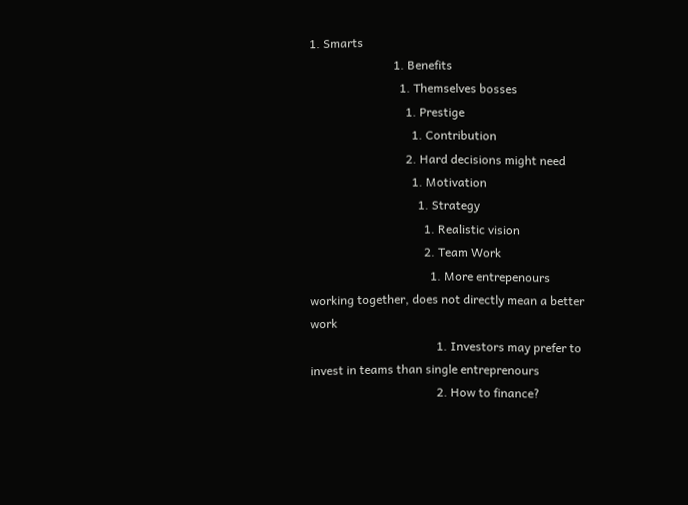1. Smarts
                            1. Benefits
                              1. Themselves bosses
                                1. Prestige
                                  1. Contribution
                                2. Hard decisions might need
                                  1. Motivation
                                    1. Strategy
                                      1. Realistic vision
                                      2. Team Work
                                        1. More entrepenours working together, does not directly mean a better work
                                          1. Investors may prefer to invest in teams than single entreprenours
                                          2. How to finance?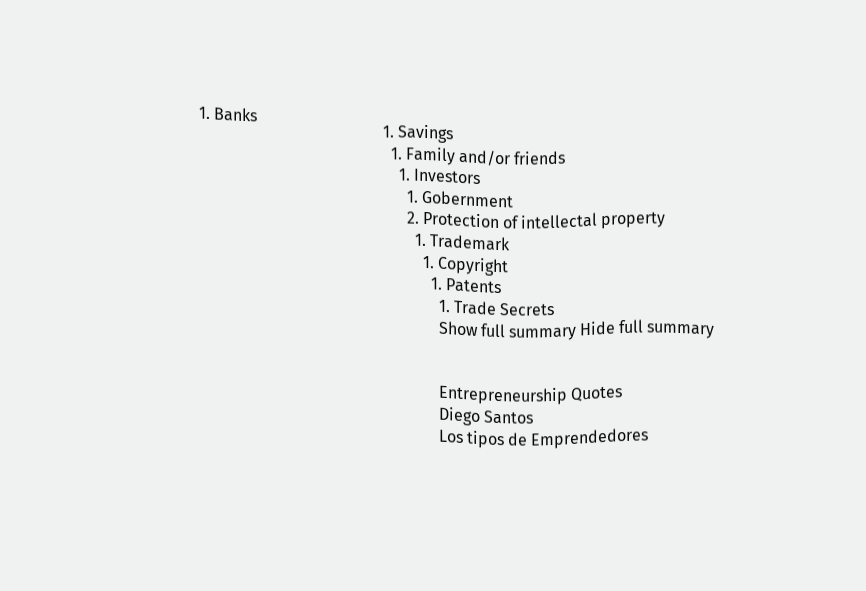1. Banks
                                              1. Savings
                                                1. Family and/or friends
                                                  1. Investors
                                                    1. Gobernment
                                                    2. Protection of intellectal property
                                                      1. Trademark
                                                        1. Copyright
                                                          1. Patents
                                                            1. Trade Secrets
                                                            Show full summary Hide full summary


                                                            Entrepreneurship Quotes
                                                            Diego Santos
                                                            Los tipos de Emprendedores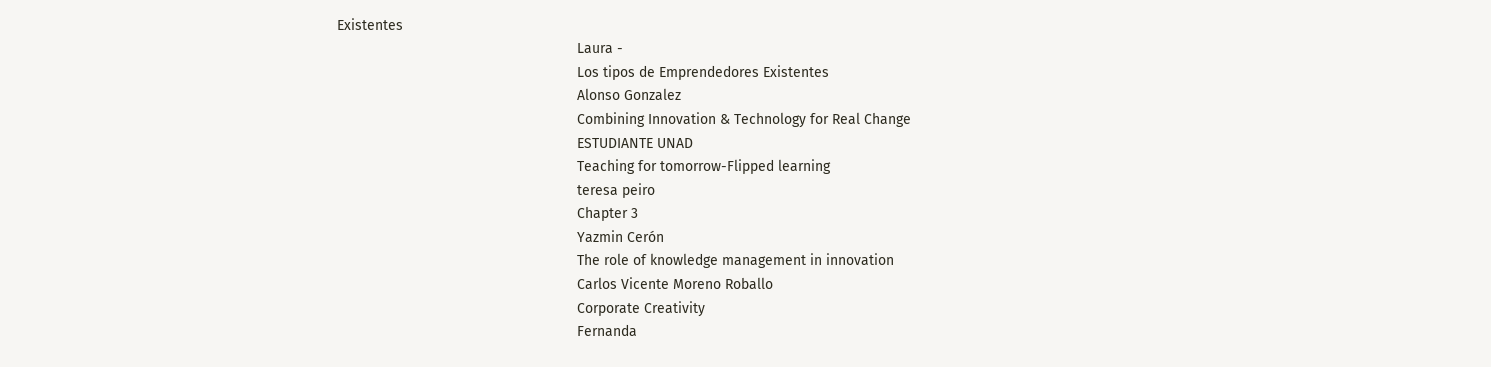Existentes
                                                            Laura -
                                                            Los tipos de Emprendedores Existentes
                                                            Alonso Gonzalez
                                                            Combining Innovation & Technology for Real Change
                                                            ESTUDIANTE UNAD
                                                            Teaching for tomorrow-Flipped learning
                                                            teresa peiro
                                                            Chapter 3
                                                            Yazmin Cerón
                                                            The role of knowledge management in innovation
                                                            Carlos Vicente Moreno Roballo
                                                            Corporate Creativity
                                                            Fernanda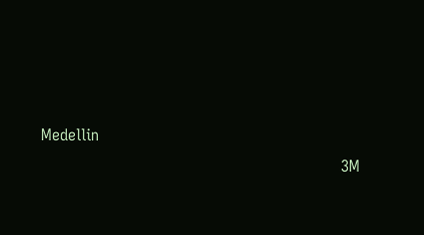Medellin
                                                            3M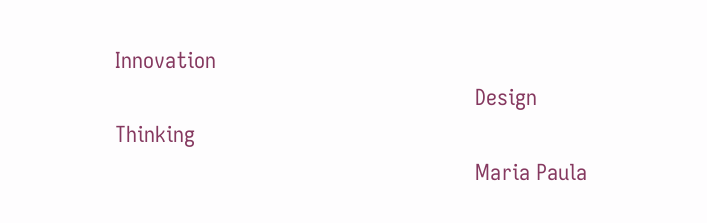Innovation
                                                            Design Thinking
                                                            Maria Paula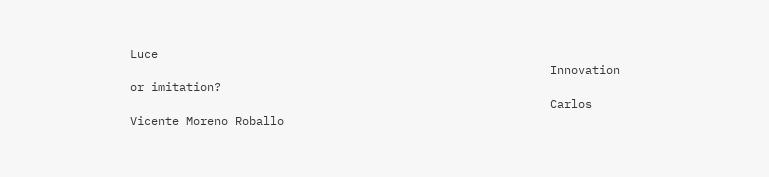Luce
                                                            Innovation or imitation?
                                                            Carlos Vicente Moreno Roballo